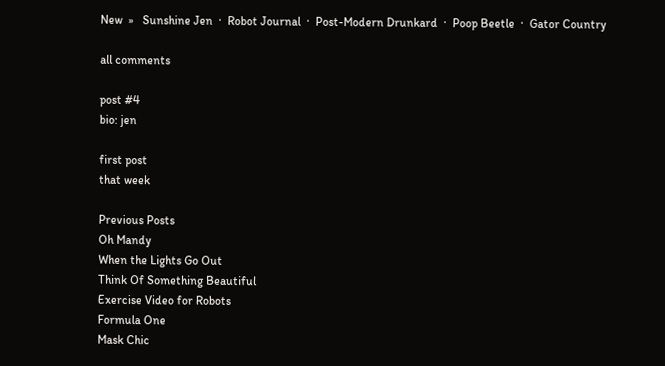New  »   Sunshine Jen  ·  Robot Journal  ·  Post-Modern Drunkard  ·  Poop Beetle  ·  Gator Country

all comments

post #4
bio: jen

first post
that week

Previous Posts
Oh Mandy
When the Lights Go Out
Think Of Something Beautiful
Exercise Video for Robots
Formula One
Mask Chic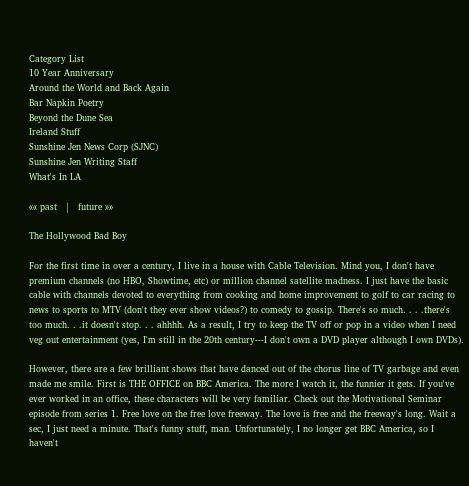Category List
10 Year Anniversary
Around the World and Back Again
Bar Napkin Poetry
Beyond the Dune Sea
Ireland Stuff
Sunshine Jen News Corp (SJNC)
Sunshine Jen Writing Staff
What's In LA

«« past   |   future »»

The Hollywood Bad Boy

For the first time in over a century, I live in a house with Cable Television. Mind you, I don't have premium channels (no HBO, Showtime, etc) or million channel satellite madness. I just have the basic cable with channels devoted to everything from cooking and home improvement to golf to car racing to news to sports to MTV (don't they ever show videos?) to comedy to gossip. There's so much. . . .there's too much. . .it doesn't stop. . . ahhhh. As a result, I try to keep the TV off or pop in a video when I need veg out entertainment (yes, I'm still in the 20th century---I don't own a DVD player although I own DVDs).

However, there are a few brilliant shows that have danced out of the chorus line of TV garbage and even made me smile. First is THE OFFICE on BBC America. The more I watch it, the funnier it gets. If you've ever worked in an office, these characters will be very familiar. Check out the Motivational Seminar episode from series 1. Free love on the free love freeway. The love is free and the freeway's long. Wait a sec, I just need a minute. That's funny stuff, man. Unfortunately, I no longer get BBC America, so I haven't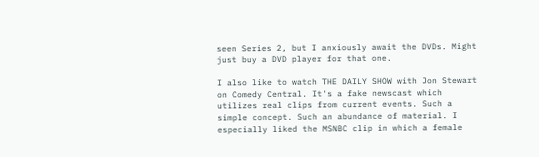seen Series 2, but I anxiously await the DVDs. Might just buy a DVD player for that one.

I also like to watch THE DAILY SHOW with Jon Stewart on Comedy Central. It's a fake newscast which utilizes real clips from current events. Such a simple concept. Such an abundance of material. I especially liked the MSNBC clip in which a female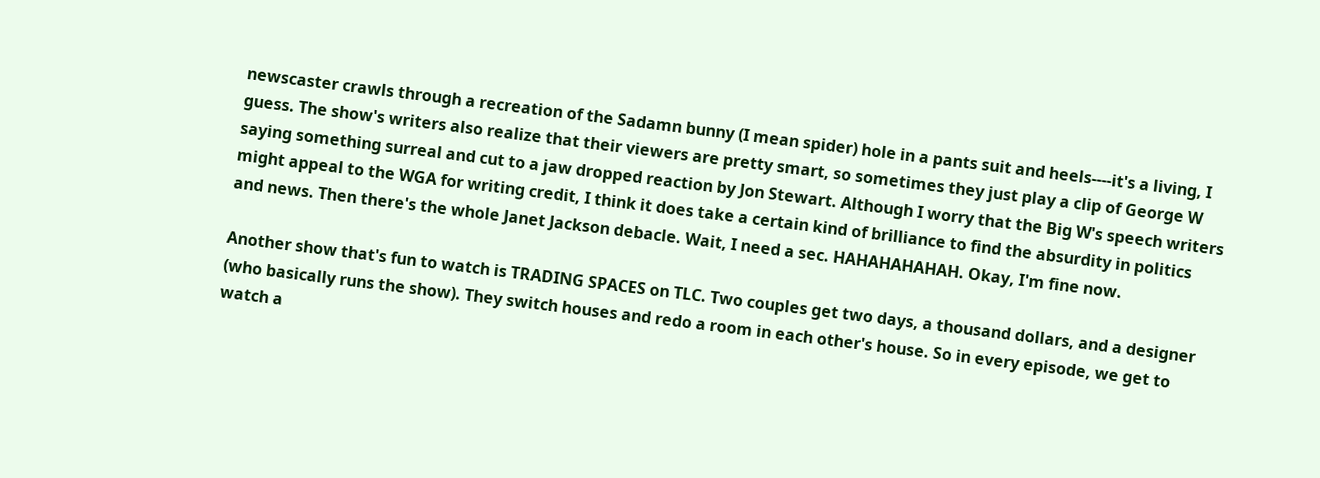newscaster crawls through a recreation of the Sadamn bunny (I mean spider) hole in a pants suit and heels----it's a living, I guess. The show's writers also realize that their viewers are pretty smart, so sometimes they just play a clip of George W saying something surreal and cut to a jaw dropped reaction by Jon Stewart. Although I worry that the Big W's speech writers might appeal to the WGA for writing credit, I think it does take a certain kind of brilliance to find the absurdity in politics and news. Then there's the whole Janet Jackson debacle. Wait, I need a sec. HAHAHAHAHAH. Okay, I'm fine now.

Another show that's fun to watch is TRADING SPACES on TLC. Two couples get two days, a thousand dollars, and a designer (who basically runs the show). They switch houses and redo a room in each other's house. So in every episode, we get to watch a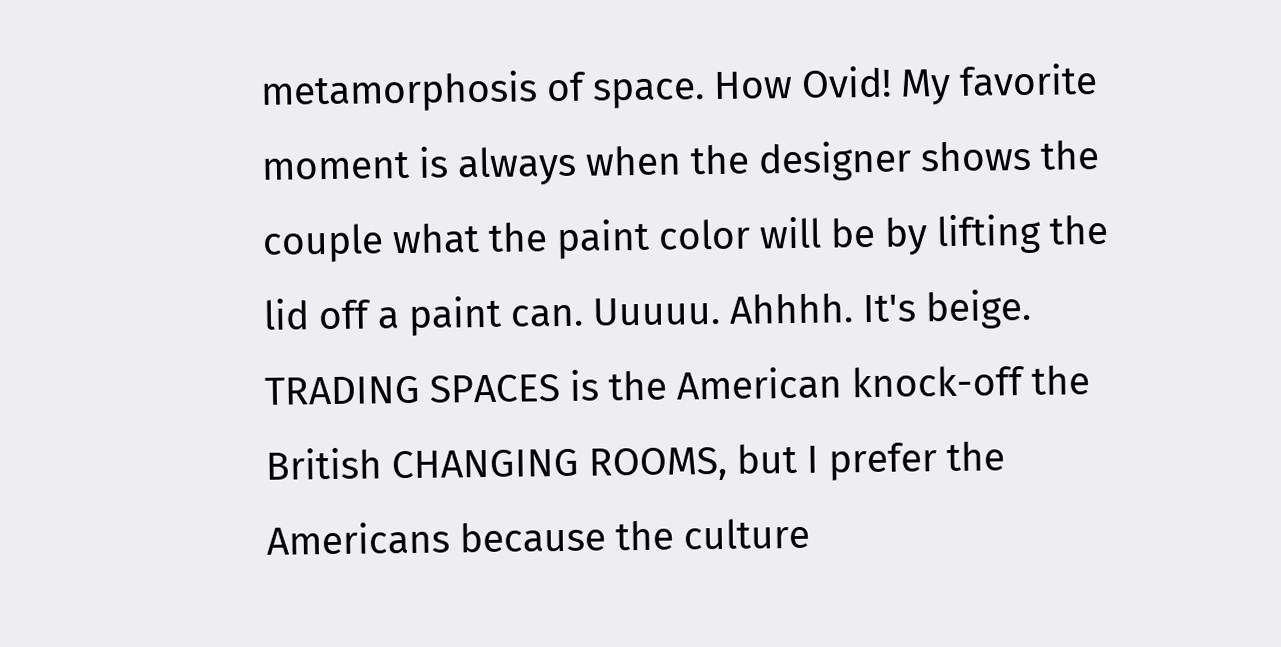metamorphosis of space. How Ovid! My favorite moment is always when the designer shows the couple what the paint color will be by lifting the lid off a paint can. Uuuuu. Ahhhh. It's beige. TRADING SPACES is the American knock-off the British CHANGING ROOMS, but I prefer the Americans because the culture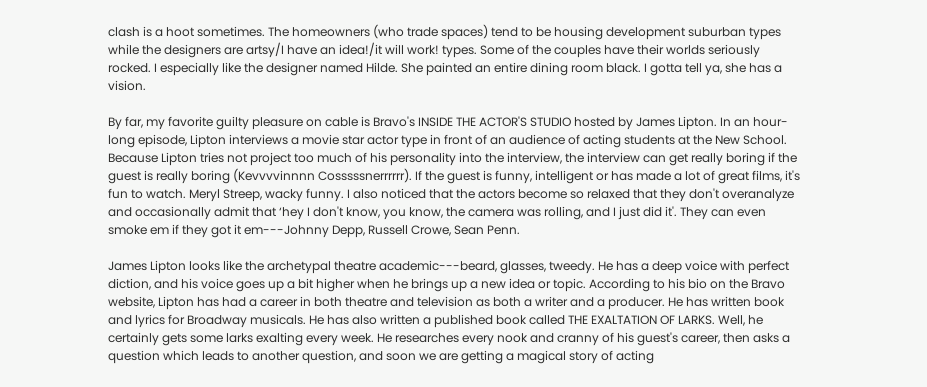clash is a hoot sometimes. The homeowners (who trade spaces) tend to be housing development suburban types while the designers are artsy/I have an idea!/it will work! types. Some of the couples have their worlds seriously rocked. I especially like the designer named Hilde. She painted an entire dining room black. I gotta tell ya, she has a vision.

By far, my favorite guilty pleasure on cable is Bravo's INSIDE THE ACTOR'S STUDIO hosted by James Lipton. In an hour-long episode, Lipton interviews a movie star actor type in front of an audience of acting students at the New School. Because Lipton tries not project too much of his personality into the interview, the interview can get really boring if the guest is really boring (Kevvvvinnnn Cosssssnerrrrrr). If the guest is funny, intelligent or has made a lot of great films, it's fun to watch. Meryl Streep, wacky funny. I also noticed that the actors become so relaxed that they don't overanalyze and occasionally admit that ‘hey I don't know, you know, the camera was rolling, and I just did it'. They can even smoke em if they got it em---Johnny Depp, Russell Crowe, Sean Penn.

James Lipton looks like the archetypal theatre academic---beard, glasses, tweedy. He has a deep voice with perfect diction, and his voice goes up a bit higher when he brings up a new idea or topic. According to his bio on the Bravo website, Lipton has had a career in both theatre and television as both a writer and a producer. He has written book and lyrics for Broadway musicals. He has also written a published book called THE EXALTATION OF LARKS. Well, he certainly gets some larks exalting every week. He researches every nook and cranny of his guest's career, then asks a question which leads to another question, and soon we are getting a magical story of acting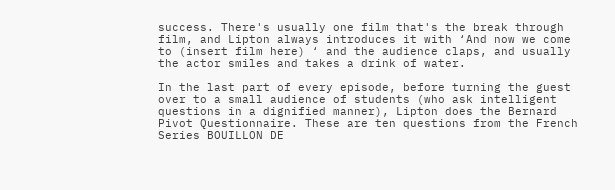success. There's usually one film that's the break through film, and Lipton always introduces it with ‘And now we come to (insert film here) ‘ and the audience claps, and usually the actor smiles and takes a drink of water.

In the last part of every episode, before turning the guest over to a small audience of students (who ask intelligent questions in a dignified manner), Lipton does the Bernard Pivot Questionnaire. These are ten questions from the French Series BOUILLON DE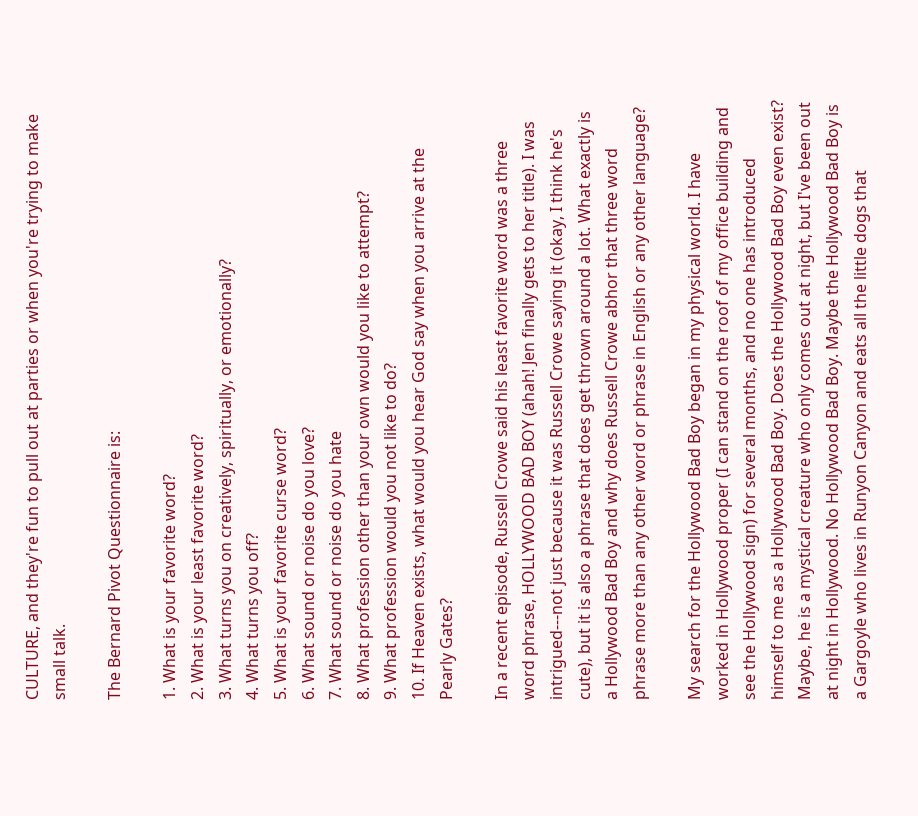CULTURE, and they're fun to pull out at parties or when you're trying to make small talk.

The Bernard Pivot Questionnaire is:

1. What is your favorite word?
2. What is your least favorite word?
3. What turns you on creatively, spiritually, or emotionally?
4. What turns you off?
5. What is your favorite curse word?
6. What sound or noise do you love?
7. What sound or noise do you hate
8. What profession other than your own would you like to attempt?
9. What profession would you not like to do?
10. If Heaven exists, what would you hear God say when you arrive at the Pearly Gates?

In a recent episode, Russell Crowe said his least favorite word was a three word phrase, HOLLYWOOD BAD BOY (ahah! Jen finally gets to her title). I was intrigued---not just because it was Russell Crowe saying it (okay, I think he's cute), but it is also a phrase that does get thrown around a lot. What exactly is a Hollywood Bad Boy and why does Russell Crowe abhor that three word phrase more than any other word or phrase in English or any other language?

My search for the Hollywood Bad Boy began in my physical world. I have worked in Hollywood proper (I can stand on the roof of my office building and see the Hollywood sign) for several months, and no one has introduced himself to me as a Hollywood Bad Boy. Does the Hollywood Bad Boy even exist? Maybe, he is a mystical creature who only comes out at night, but I've been out at night in Hollywood. No Hollywood Bad Boy. Maybe the Hollywood Bad Boy is a Gargoyle who lives in Runyon Canyon and eats all the little dogs that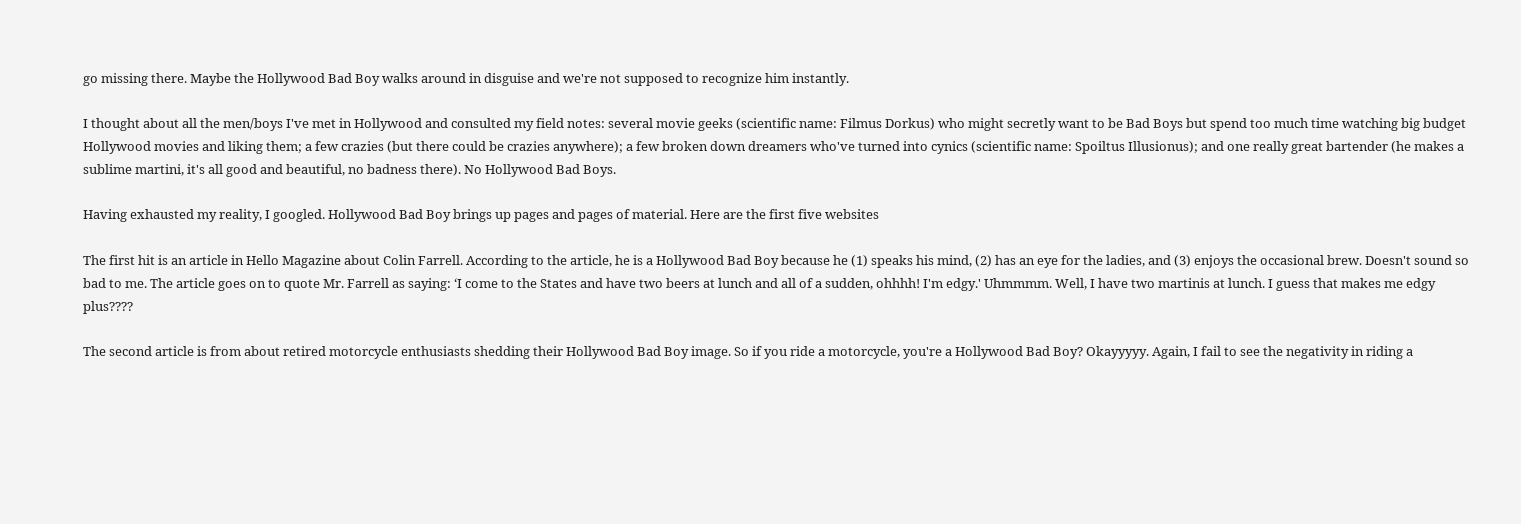go missing there. Maybe the Hollywood Bad Boy walks around in disguise and we're not supposed to recognize him instantly.

I thought about all the men/boys I've met in Hollywood and consulted my field notes: several movie geeks (scientific name: Filmus Dorkus) who might secretly want to be Bad Boys but spend too much time watching big budget Hollywood movies and liking them; a few crazies (but there could be crazies anywhere); a few broken down dreamers who've turned into cynics (scientific name: Spoiltus Illusionus); and one really great bartender (he makes a sublime martini, it's all good and beautiful, no badness there). No Hollywood Bad Boys.

Having exhausted my reality, I googled. Hollywood Bad Boy brings up pages and pages of material. Here are the first five websites

The first hit is an article in Hello Magazine about Colin Farrell. According to the article, he is a Hollywood Bad Boy because he (1) speaks his mind, (2) has an eye for the ladies, and (3) enjoys the occasional brew. Doesn't sound so bad to me. The article goes on to quote Mr. Farrell as saying: ‘I come to the States and have two beers at lunch and all of a sudden, ohhhh! I'm edgy.' Uhmmmm. Well, I have two martinis at lunch. I guess that makes me edgy plus????

The second article is from about retired motorcycle enthusiasts shedding their Hollywood Bad Boy image. So if you ride a motorcycle, you're a Hollywood Bad Boy? Okayyyyy. Again, I fail to see the negativity in riding a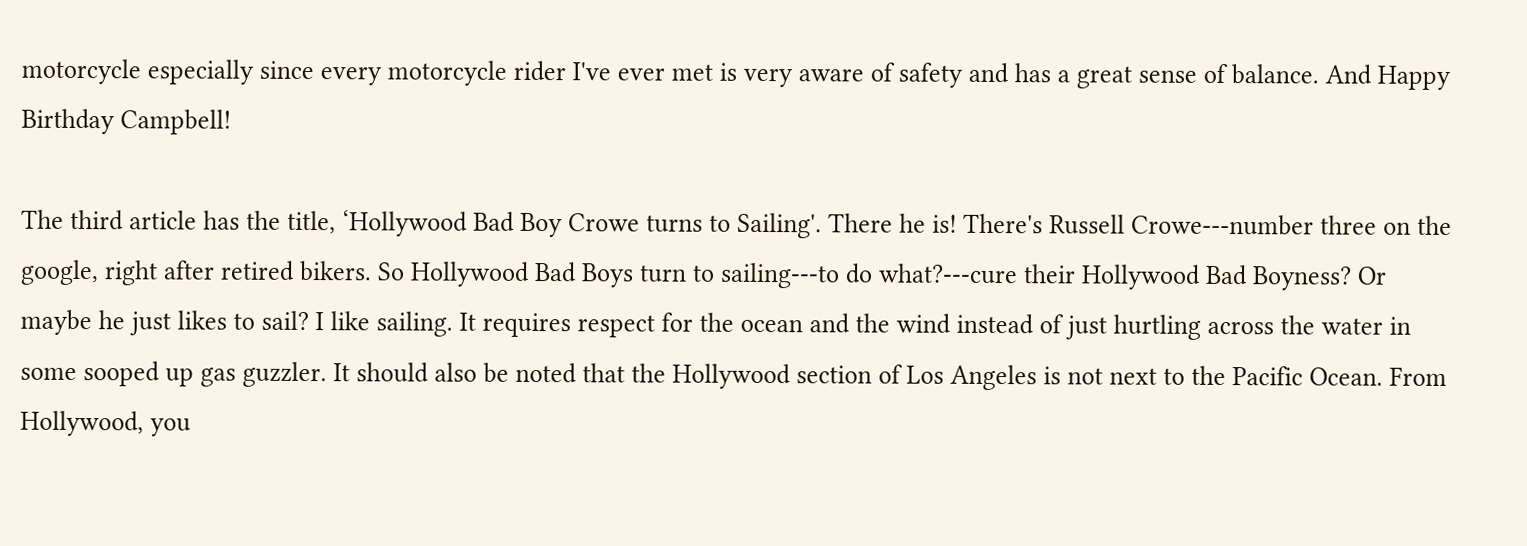motorcycle especially since every motorcycle rider I've ever met is very aware of safety and has a great sense of balance. And Happy Birthday Campbell!

The third article has the title, ‘Hollywood Bad Boy Crowe turns to Sailing'. There he is! There's Russell Crowe---number three on the google, right after retired bikers. So Hollywood Bad Boys turn to sailing---to do what?---cure their Hollywood Bad Boyness? Or maybe he just likes to sail? I like sailing. It requires respect for the ocean and the wind instead of just hurtling across the water in some sooped up gas guzzler. It should also be noted that the Hollywood section of Los Angeles is not next to the Pacific Ocean. From Hollywood, you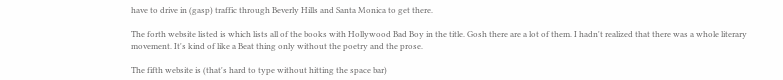have to drive in (gasp) traffic through Beverly Hills and Santa Monica to get there.

The forth website listed is which lists all of the books with Hollywood Bad Boy in the title. Gosh there are a lot of them. I hadn't realized that there was a whole literary movement. It's kind of like a Beat thing only without the poetry and the prose.

The fifth website is (that's hard to type without hitting the space bar)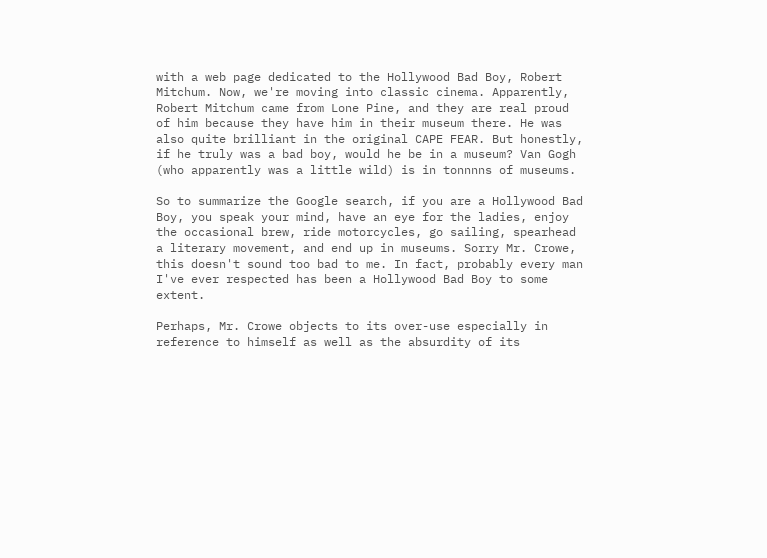with a web page dedicated to the Hollywood Bad Boy, Robert Mitchum. Now, we're moving into classic cinema. Apparently, Robert Mitchum came from Lone Pine, and they are real proud of him because they have him in their museum there. He was also quite brilliant in the original CAPE FEAR. But honestly, if he truly was a bad boy, would he be in a museum? Van Gogh (who apparently was a little wild) is in tonnnns of museums.

So to summarize the Google search, if you are a Hollywood Bad Boy, you speak your mind, have an eye for the ladies, enjoy the occasional brew, ride motorcycles, go sailing, spearhead a literary movement, and end up in museums. Sorry Mr. Crowe, this doesn't sound too bad to me. In fact, probably every man I've ever respected has been a Hollywood Bad Boy to some extent.

Perhaps, Mr. Crowe objects to its over-use especially in reference to himself as well as the absurdity of its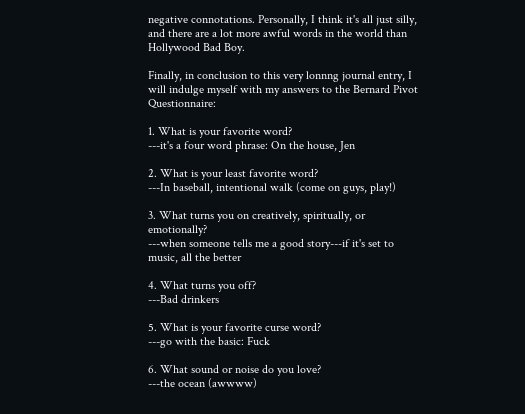negative connotations. Personally, I think it's all just silly, and there are a lot more awful words in the world than Hollywood Bad Boy.

Finally, in conclusion to this very lonnng journal entry, I will indulge myself with my answers to the Bernard Pivot Questionnaire:

1. What is your favorite word?
---it's a four word phrase: On the house, Jen

2. What is your least favorite word?
---In baseball, intentional walk (come on guys, play!)

3. What turns you on creatively, spiritually, or emotionally?
---when someone tells me a good story---if it's set to music, all the better

4. What turns you off?
---Bad drinkers

5. What is your favorite curse word?
---go with the basic: Fuck

6. What sound or noise do you love?
---the ocean (awwww)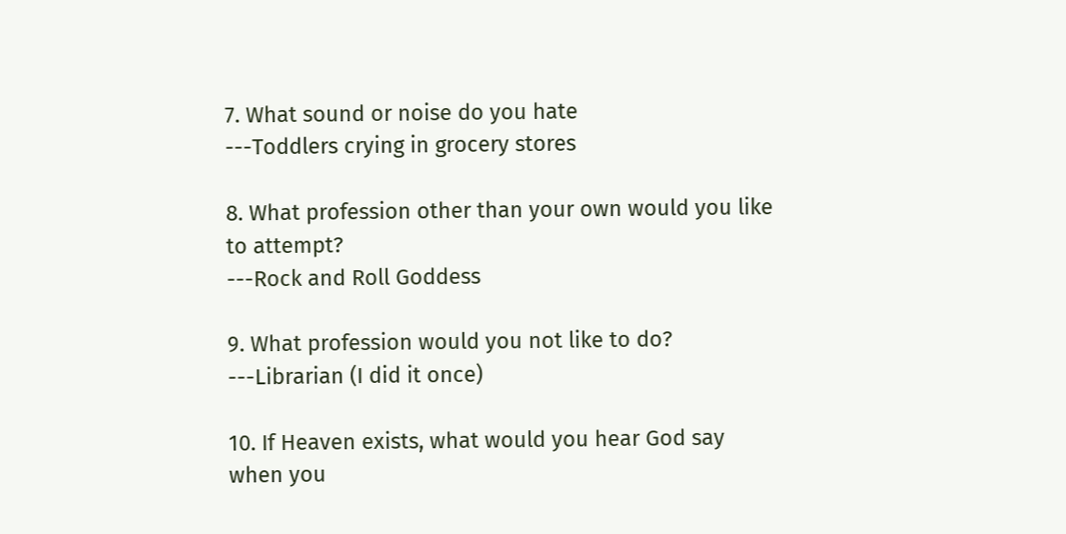7. What sound or noise do you hate
---Toddlers crying in grocery stores

8. What profession other than your own would you like to attempt?
---Rock and Roll Goddess

9. What profession would you not like to do?
---Librarian (I did it once)

10. If Heaven exists, what would you hear God say when you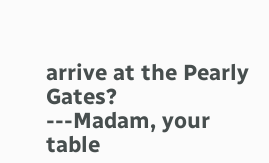arrive at the Pearly Gates?
---Madam, your table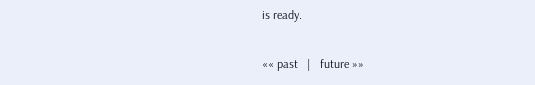is ready.

«« past   |   future »»